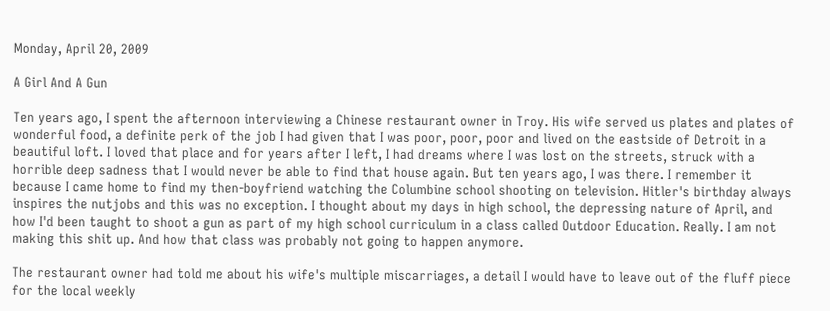Monday, April 20, 2009

A Girl And A Gun

Ten years ago, I spent the afternoon interviewing a Chinese restaurant owner in Troy. His wife served us plates and plates of wonderful food, a definite perk of the job I had given that I was poor, poor, poor and lived on the eastside of Detroit in a beautiful loft. I loved that place and for years after I left, I had dreams where I was lost on the streets, struck with a horrible deep sadness that I would never be able to find that house again. But ten years ago, I was there. I remember it because I came home to find my then-boyfriend watching the Columbine school shooting on television. Hitler's birthday always inspires the nutjobs and this was no exception. I thought about my days in high school, the depressing nature of April, and how I'd been taught to shoot a gun as part of my high school curriculum in a class called Outdoor Education. Really. I am not making this shit up. And how that class was probably not going to happen anymore.

The restaurant owner had told me about his wife's multiple miscarriages, a detail I would have to leave out of the fluff piece for the local weekly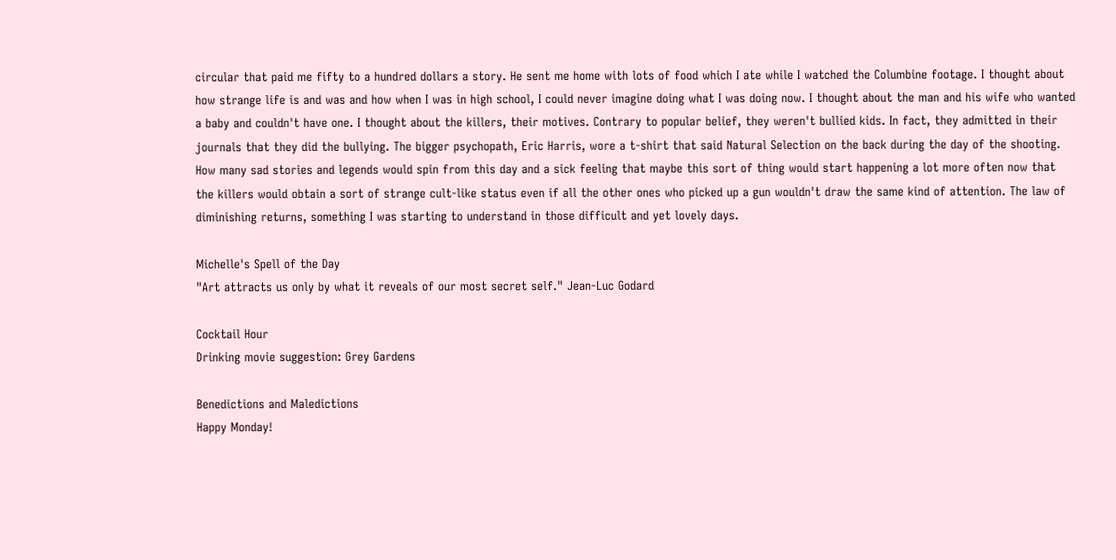circular that paid me fifty to a hundred dollars a story. He sent me home with lots of food which I ate while I watched the Columbine footage. I thought about how strange life is and was and how when I was in high school, I could never imagine doing what I was doing now. I thought about the man and his wife who wanted a baby and couldn't have one. I thought about the killers, their motives. Contrary to popular belief, they weren't bullied kids. In fact, they admitted in their journals that they did the bullying. The bigger psychopath, Eric Harris, wore a t-shirt that said Natural Selection on the back during the day of the shooting. How many sad stories and legends would spin from this day and a sick feeling that maybe this sort of thing would start happening a lot more often now that the killers would obtain a sort of strange cult-like status even if all the other ones who picked up a gun wouldn't draw the same kind of attention. The law of diminishing returns, something I was starting to understand in those difficult and yet lovely days.

Michelle's Spell of the Day
"Art attracts us only by what it reveals of our most secret self." Jean-Luc Godard

Cocktail Hour
Drinking movie suggestion: Grey Gardens

Benedictions and Maledictions
Happy Monday!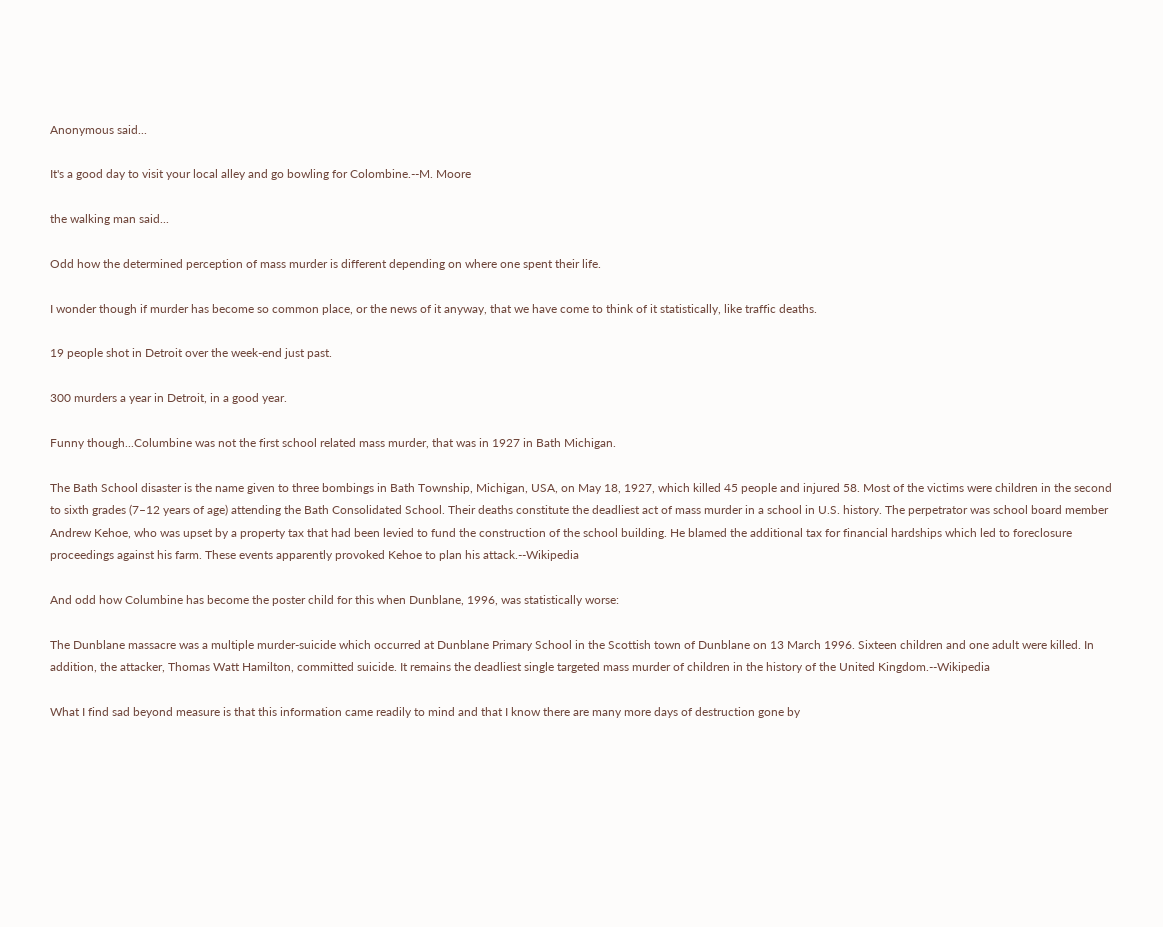Anonymous said...

It's a good day to visit your local alley and go bowling for Colombine.--M. Moore

the walking man said...

Odd how the determined perception of mass murder is different depending on where one spent their life.

I wonder though if murder has become so common place, or the news of it anyway, that we have come to think of it statistically, like traffic deaths.

19 people shot in Detroit over the week-end just past.

300 murders a year in Detroit, in a good year.

Funny though...Columbine was not the first school related mass murder, that was in 1927 in Bath Michigan.

The Bath School disaster is the name given to three bombings in Bath Township, Michigan, USA, on May 18, 1927, which killed 45 people and injured 58. Most of the victims were children in the second to sixth grades (7–12 years of age) attending the Bath Consolidated School. Their deaths constitute the deadliest act of mass murder in a school in U.S. history. The perpetrator was school board member Andrew Kehoe, who was upset by a property tax that had been levied to fund the construction of the school building. He blamed the additional tax for financial hardships which led to foreclosure proceedings against his farm. These events apparently provoked Kehoe to plan his attack.--Wikipedia

And odd how Columbine has become the poster child for this when Dunblane, 1996, was statistically worse:

The Dunblane massacre was a multiple murder-suicide which occurred at Dunblane Primary School in the Scottish town of Dunblane on 13 March 1996. Sixteen children and one adult were killed. In addition, the attacker, Thomas Watt Hamilton, committed suicide. It remains the deadliest single targeted mass murder of children in the history of the United Kingdom.--Wikipedia

What I find sad beyond measure is that this information came readily to mind and that I know there are many more days of destruction gone by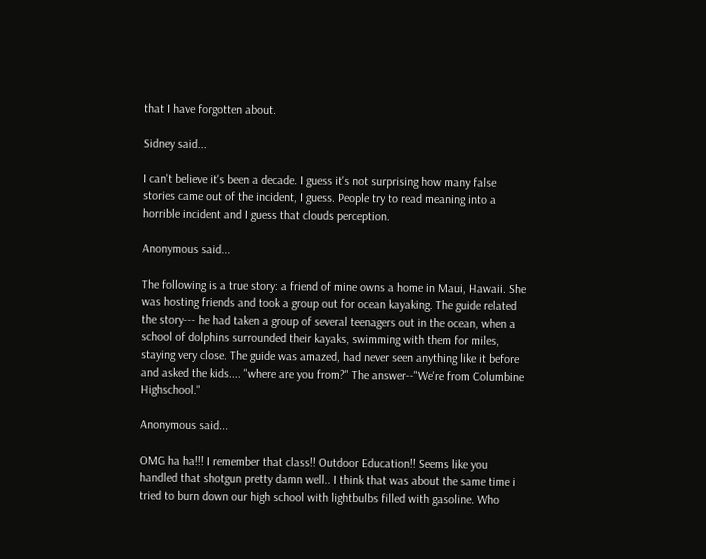that I have forgotten about.

Sidney said...

I can't believe it's been a decade. I guess it's not surprising how many false stories came out of the incident, I guess. People try to read meaning into a horrible incident and I guess that clouds perception.

Anonymous said...

The following is a true story: a friend of mine owns a home in Maui, Hawaii. She was hosting friends and took a group out for ocean kayaking. The guide related the story--- he had taken a group of several teenagers out in the ocean, when a school of dolphins surrounded their kayaks, swimming with them for miles, staying very close. The guide was amazed, had never seen anything like it before and asked the kids.... "where are you from?" The answer--"We're from Columbine Highschool."

Anonymous said...

OMG ha ha!!! I remember that class!! Outdoor Education!! Seems like you handled that shotgun pretty damn well.. I think that was about the same time i tried to burn down our high school with lightbulbs filled with gasoline. Who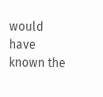would have known the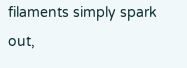filaments simply spark out,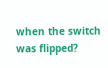when the switch was flipped?